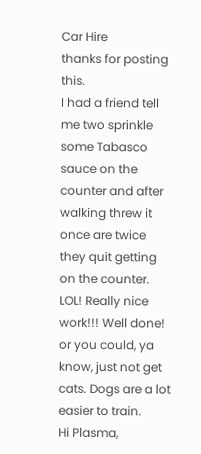Car Hire
thanks for posting this.
I had a friend tell me two sprinkle some Tabasco sauce on the counter and after walking threw it once are twice they quit getting on the counter.
LOL! Really nice work!!! Well done!
or you could, ya know, just not get cats. Dogs are a lot easier to train.
Hi Plasma,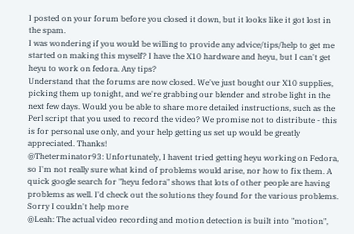I posted on your forum before you closed it down, but it looks like it got lost in the spam.
I was wondering if you would be willing to provide any advice/tips/help to get me started on making this myself? I have the X10 hardware and heyu, but I can't get heyu to work on fedora. Any tips?
Understand that the forums are now closed. We've just bought our X10 supplies, picking them up tonight, and we're grabbing our blender and strobe light in the next few days. Would you be able to share more detailed instructions, such as the Perl script that you used to record the video? We promise not to distribute - this is for personal use only, and your help getting us set up would be greatly appreciated. Thanks!
@Theterminator93: Unfortunately, I havent tried getting heyu working on Fedora, so I'm not really sure what kind of problems would arise, nor how to fix them. A quick google search for "heyu fedora" shows that lots of other people are having problems as well. I'd check out the solutions they found for the various problems. Sorry I couldn't help more
@Leah: The actual video recording and motion detection is built into "motion",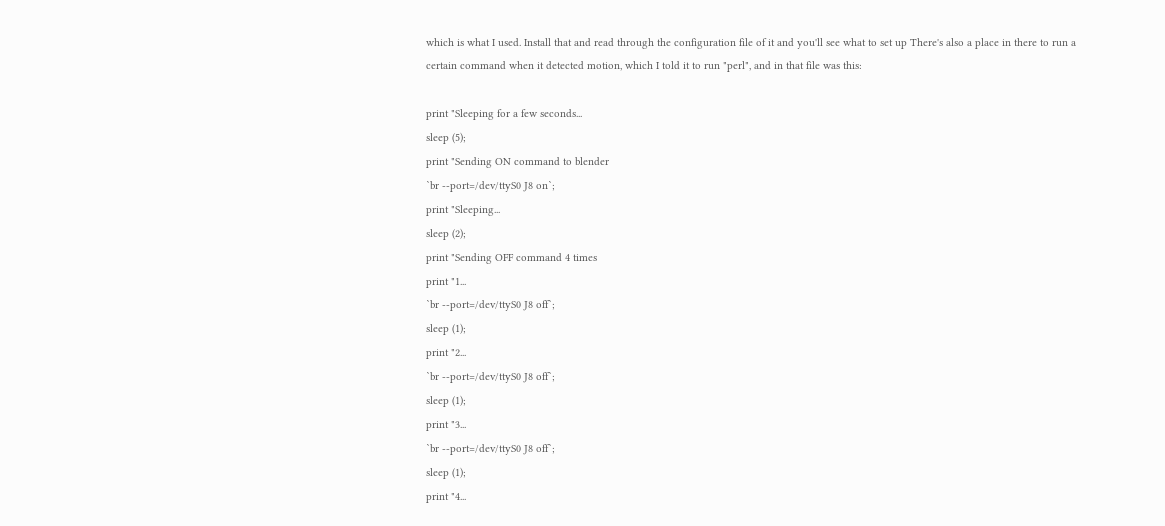which is what I used. Install that and read through the configuration file of it and you'll see what to set up There's also a place in there to run a certain command when it detected motion, which I told it to run "perl", and in that file was this:

print "Sleeping for a few seconds...
sleep (5);
print "Sending ON command to blender
`br --port=/dev/ttyS0 J8 on`;
print "Sleeping...
sleep (2);
print "Sending OFF command 4 times
print "1...
`br --port=/dev/ttyS0 J8 off`;
sleep (1);
print "2...
`br --port=/dev/ttyS0 J8 off`;
sleep (1);
print "3...
`br --port=/dev/ttyS0 J8 off`;
sleep (1);
print "4...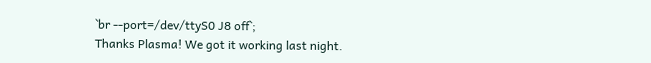`br --port=/dev/ttyS0 J8 off`;
Thanks Plasma! We got it working last night.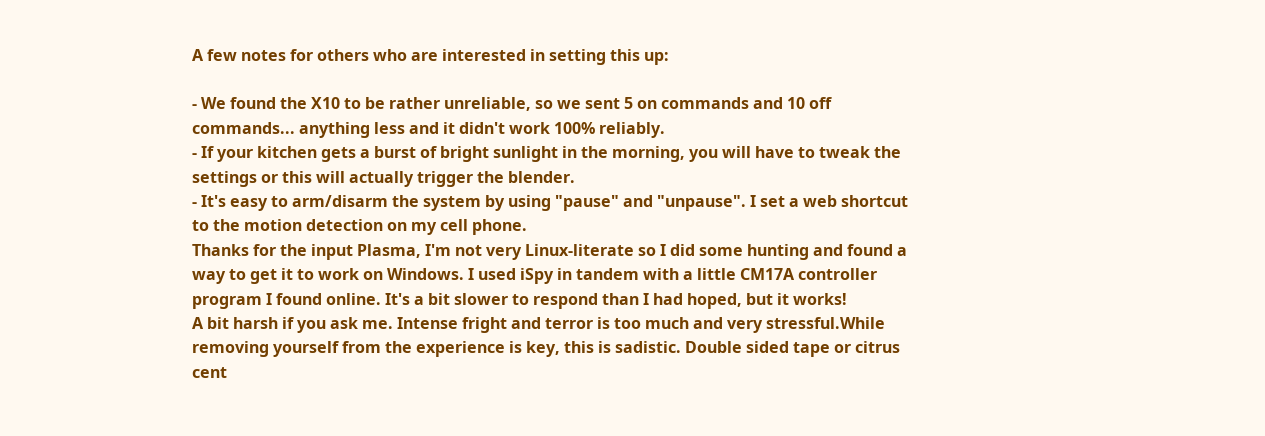A few notes for others who are interested in setting this up:

- We found the X10 to be rather unreliable, so we sent 5 on commands and 10 off commands... anything less and it didn't work 100% reliably.
- If your kitchen gets a burst of bright sunlight in the morning, you will have to tweak the settings or this will actually trigger the blender.
- It's easy to arm/disarm the system by using "pause" and "unpause". I set a web shortcut to the motion detection on my cell phone.
Thanks for the input Plasma, I'm not very Linux-literate so I did some hunting and found a way to get it to work on Windows. I used iSpy in tandem with a little CM17A controller program I found online. It's a bit slower to respond than I had hoped, but it works!
A bit harsh if you ask me. Intense fright and terror is too much and very stressful.While removing yourself from the experience is key, this is sadistic. Double sided tape or citrus cent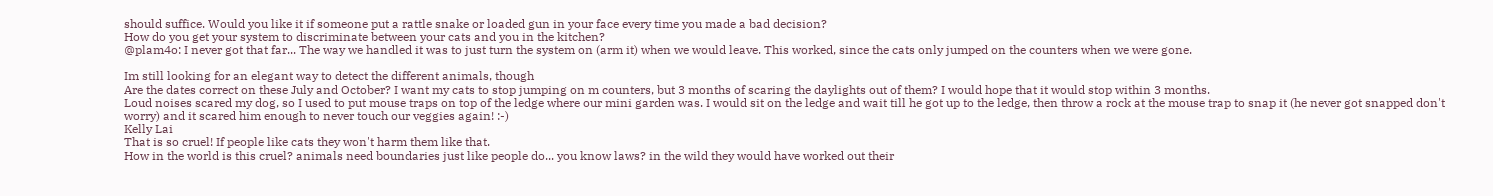should suffice. Would you like it if someone put a rattle snake or loaded gun in your face every time you made a bad decision?
How do you get your system to discriminate between your cats and you in the kitchen?
@plam4o: I never got that far... The way we handled it was to just turn the system on (arm it) when we would leave. This worked, since the cats only jumped on the counters when we were gone.

Im still looking for an elegant way to detect the different animals, though
Are the dates correct on these July and October? I want my cats to stop jumping on m counters, but 3 months of scaring the daylights out of them? I would hope that it would stop within 3 months.
Loud noises scared my dog, so I used to put mouse traps on top of the ledge where our mini garden was. I would sit on the ledge and wait till he got up to the ledge, then throw a rock at the mouse trap to snap it (he never got snapped don't worry) and it scared him enough to never touch our veggies again! :-)
Kelly Lai
That is so cruel! If people like cats they won't harm them like that.
How in the world is this cruel? animals need boundaries just like people do... you know laws? in the wild they would have worked out their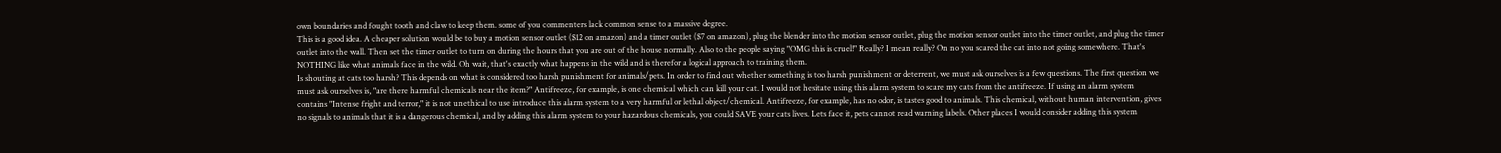own boundaries and fought tooth and claw to keep them. some of you commenters lack common sense to a massive degree.
This is a good idea. A cheaper solution would be to buy a motion sensor outlet ($12 on amazon) and a timer outlet ($7 on amazon), plug the blender into the motion sensor outlet, plug the motion sensor outlet into the timer outlet, and plug the timer outlet into the wall. Then set the timer outlet to turn on during the hours that you are out of the house normally. Also to the people saying "OMG this is cruel!" Really? I mean really? On no you scared the cat into not going somewhere. That's NOTHING like what animals face in the wild. Oh wait, that's exactly what happens in the wild and is therefor a logical approach to training them.
Is shouting at cats too harsh? This depends on what is considered too harsh punishment for animals/pets. In order to find out whether something is too harsh punishment or deterrent, we must ask ourselves is a few questions. The first question we must ask ourselves is, "are there harmful chemicals near the item?" Antifreeze, for example, is one chemical which can kill your cat. I would not hesitate using this alarm system to scare my cats from the antifreeze. If using an alarm system contains "Intense fright and terror," it is not unethical to use introduce this alarm system to a very harmful or lethal object/chemical. Antifreeze, for example, has no odor, is tastes good to animals. This chemical, without human intervention, gives no signals to animals that it is a dangerous chemical, and by adding this alarm system to your hazardous chemicals, you could SAVE your cats lives. Lets face it, pets cannot read warning labels. Other places I would consider adding this system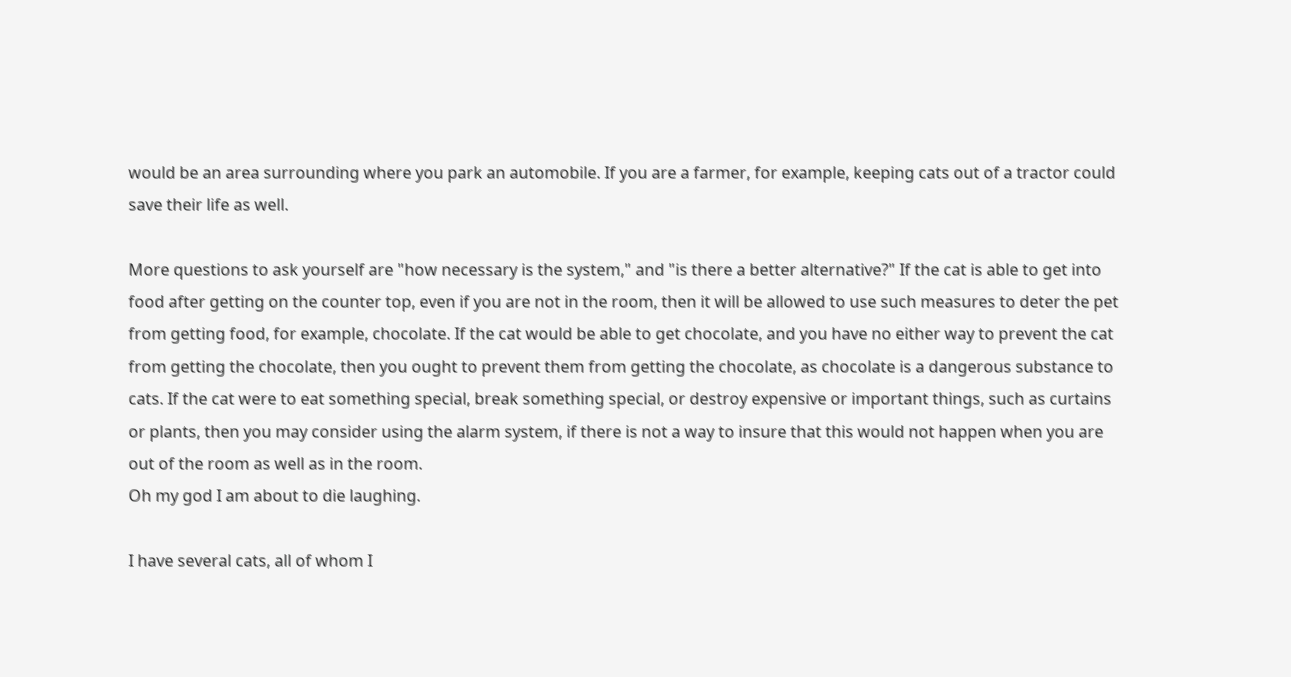would be an area surrounding where you park an automobile. If you are a farmer, for example, keeping cats out of a tractor could save their life as well.

More questions to ask yourself are "how necessary is the system," and "is there a better alternative?" If the cat is able to get into food after getting on the counter top, even if you are not in the room, then it will be allowed to use such measures to deter the pet from getting food, for example, chocolate. If the cat would be able to get chocolate, and you have no either way to prevent the cat from getting the chocolate, then you ought to prevent them from getting the chocolate, as chocolate is a dangerous substance to cats. If the cat were to eat something special, break something special, or destroy expensive or important things, such as curtains or plants, then you may consider using the alarm system, if there is not a way to insure that this would not happen when you are out of the room as well as in the room.
Oh my god I am about to die laughing.

I have several cats, all of whom I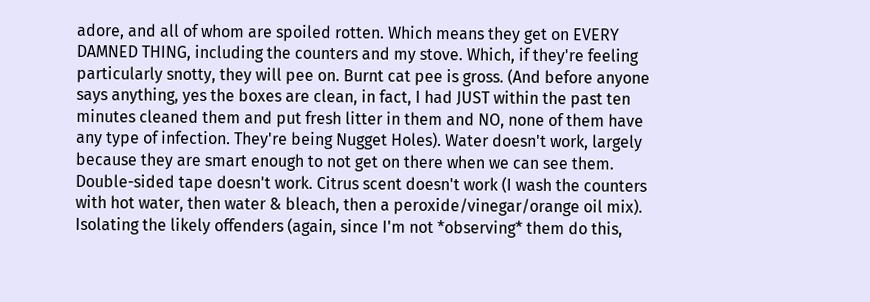adore, and all of whom are spoiled rotten. Which means they get on EVERY DAMNED THING, including the counters and my stove. Which, if they're feeling particularly snotty, they will pee on. Burnt cat pee is gross. (And before anyone says anything, yes the boxes are clean, in fact, I had JUST within the past ten minutes cleaned them and put fresh litter in them and NO, none of them have any type of infection. They're being Nugget Holes). Water doesn't work, largely because they are smart enough to not get on there when we can see them. Double-sided tape doesn't work. Citrus scent doesn't work (I wash the counters with hot water, then water & bleach, then a peroxide/vinegar/orange oil mix). Isolating the likely offenders (again, since I'm not *observing* them do this,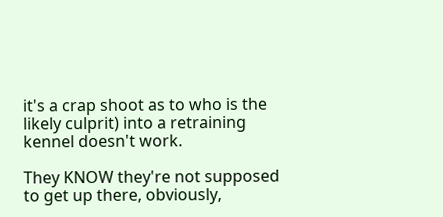it's a crap shoot as to who is the likely culprit) into a retraining kennel doesn't work.

They KNOW they're not supposed to get up there, obviously,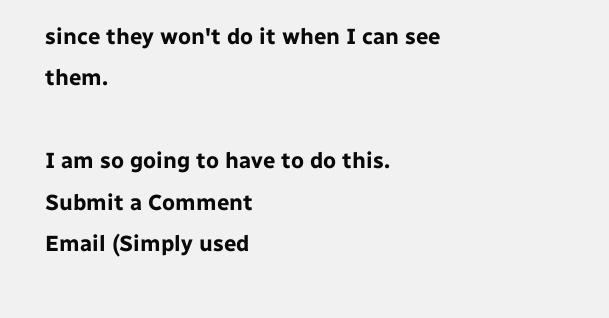since they won't do it when I can see them.

I am so going to have to do this.
Submit a Comment
Email (Simply used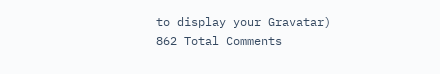to display your Gravatar)
862 Total Comments